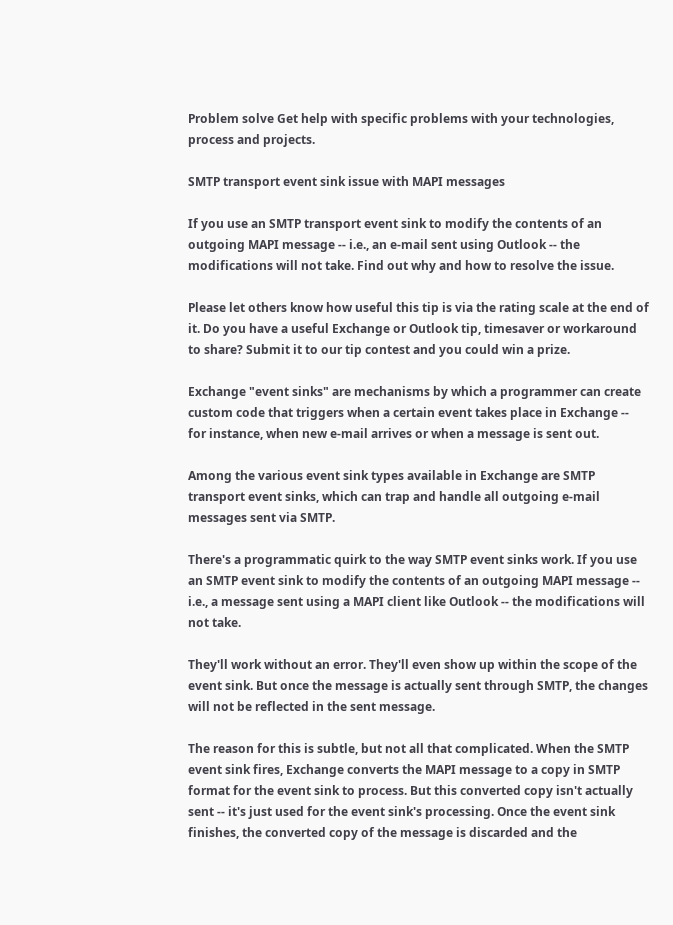Problem solve Get help with specific problems with your technologies, process and projects.

SMTP transport event sink issue with MAPI messages

If you use an SMTP transport event sink to modify the contents of an outgoing MAPI message -- i.e., an e-mail sent using Outlook -- the modifications will not take. Find out why and how to resolve the issue.

Please let others know how useful this tip is via the rating scale at the end of it. Do you have a useful Exchange or Outlook tip, timesaver or workaround to share? Submit it to our tip contest and you could win a prize.

Exchange "event sinks" are mechanisms by which a programmer can create custom code that triggers when a certain event takes place in Exchange -- for instance, when new e-mail arrives or when a message is sent out.

Among the various event sink types available in Exchange are SMTP transport event sinks, which can trap and handle all outgoing e-mail messages sent via SMTP.

There's a programmatic quirk to the way SMTP event sinks work. If you use an SMTP event sink to modify the contents of an outgoing MAPI message -- i.e., a message sent using a MAPI client like Outlook -- the modifications will not take.

They'll work without an error. They'll even show up within the scope of the event sink. But once the message is actually sent through SMTP, the changes will not be reflected in the sent message.

The reason for this is subtle, but not all that complicated. When the SMTP event sink fires, Exchange converts the MAPI message to a copy in SMTP format for the event sink to process. But this converted copy isn't actually sent -- it's just used for the event sink's processing. Once the event sink finishes, the converted copy of the message is discarded and the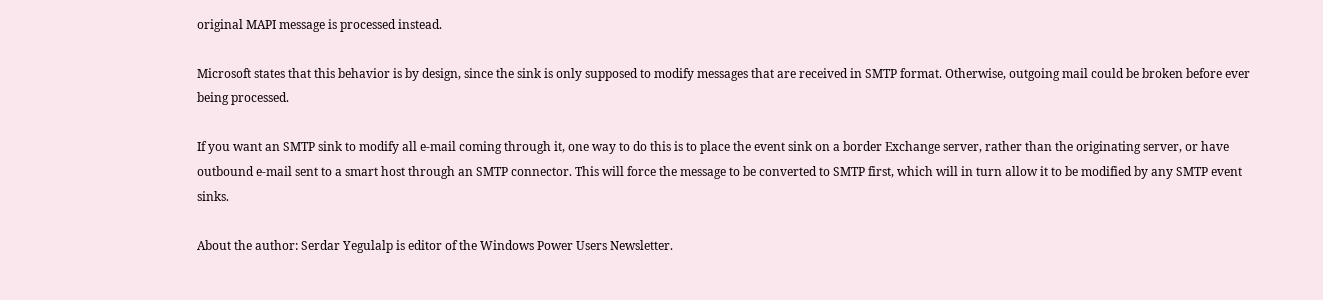original MAPI message is processed instead.

Microsoft states that this behavior is by design, since the sink is only supposed to modify messages that are received in SMTP format. Otherwise, outgoing mail could be broken before ever being processed.

If you want an SMTP sink to modify all e-mail coming through it, one way to do this is to place the event sink on a border Exchange server, rather than the originating server, or have outbound e-mail sent to a smart host through an SMTP connector. This will force the message to be converted to SMTP first, which will in turn allow it to be modified by any SMTP event sinks.

About the author: Serdar Yegulalp is editor of the Windows Power Users Newsletter.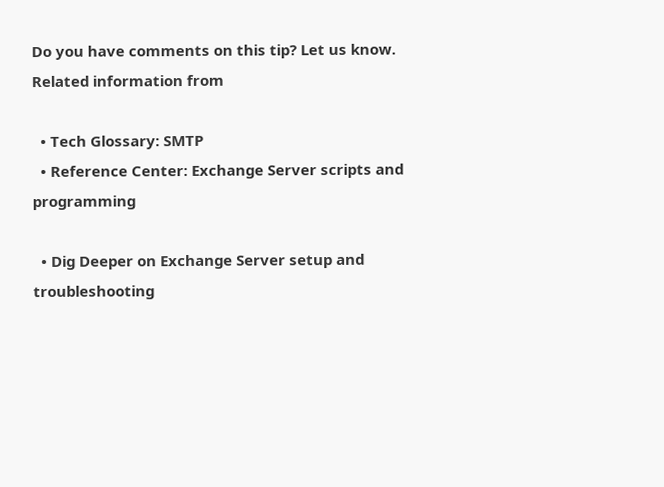Do you have comments on this tip? Let us know.
Related information from

  • Tech Glossary: SMTP
  • Reference Center: Exchange Server scripts and programming

  • Dig Deeper on Exchange Server setup and troubleshooting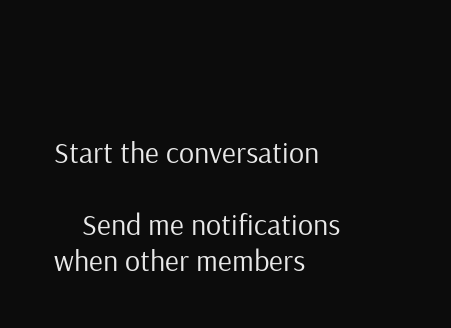Start the conversation

    Send me notifications when other members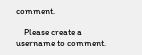comment.

    Please create a username to comment.